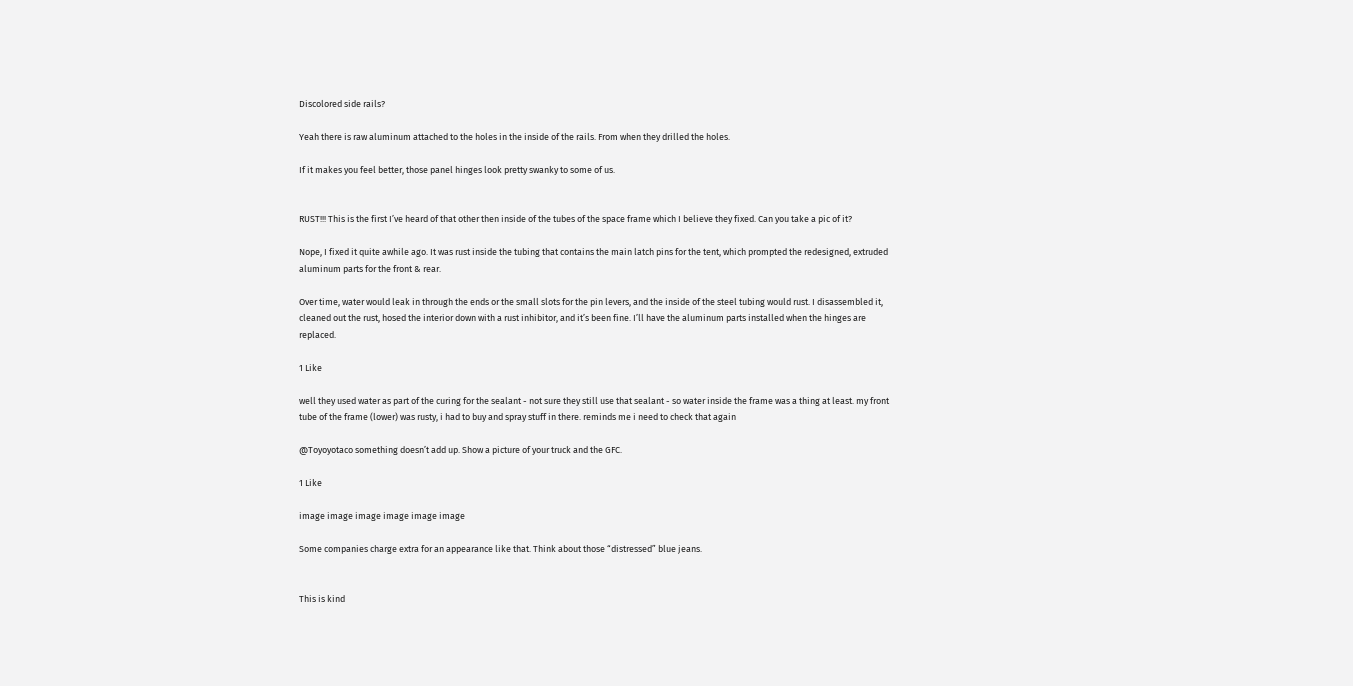Discolored side rails?

Yeah there is raw aluminum attached to the holes in the inside of the rails. From when they drilled the holes.

If it makes you feel better, those panel hinges look pretty swanky to some of us.


RUST!!! This is the first I’ve heard of that other then inside of the tubes of the space frame which I believe they fixed. Can you take a pic of it?

Nope, I fixed it quite awhile ago. It was rust inside the tubing that contains the main latch pins for the tent, which prompted the redesigned, extruded aluminum parts for the front & rear.

Over time, water would leak in through the ends or the small slots for the pin levers, and the inside of the steel tubing would rust. I disassembled it, cleaned out the rust, hosed the interior down with a rust inhibitor, and it’s been fine. I’ll have the aluminum parts installed when the hinges are replaced.

1 Like

well they used water as part of the curing for the sealant - not sure they still use that sealant - so water inside the frame was a thing at least. my front tube of the frame (lower) was rusty, i had to buy and spray stuff in there. reminds me i need to check that again

@Toyoyotaco something doesn’t add up. Show a picture of your truck and the GFC.

1 Like

image image image image image image

Some companies charge extra for an appearance like that. Think about those “distressed” blue jeans.


This is kind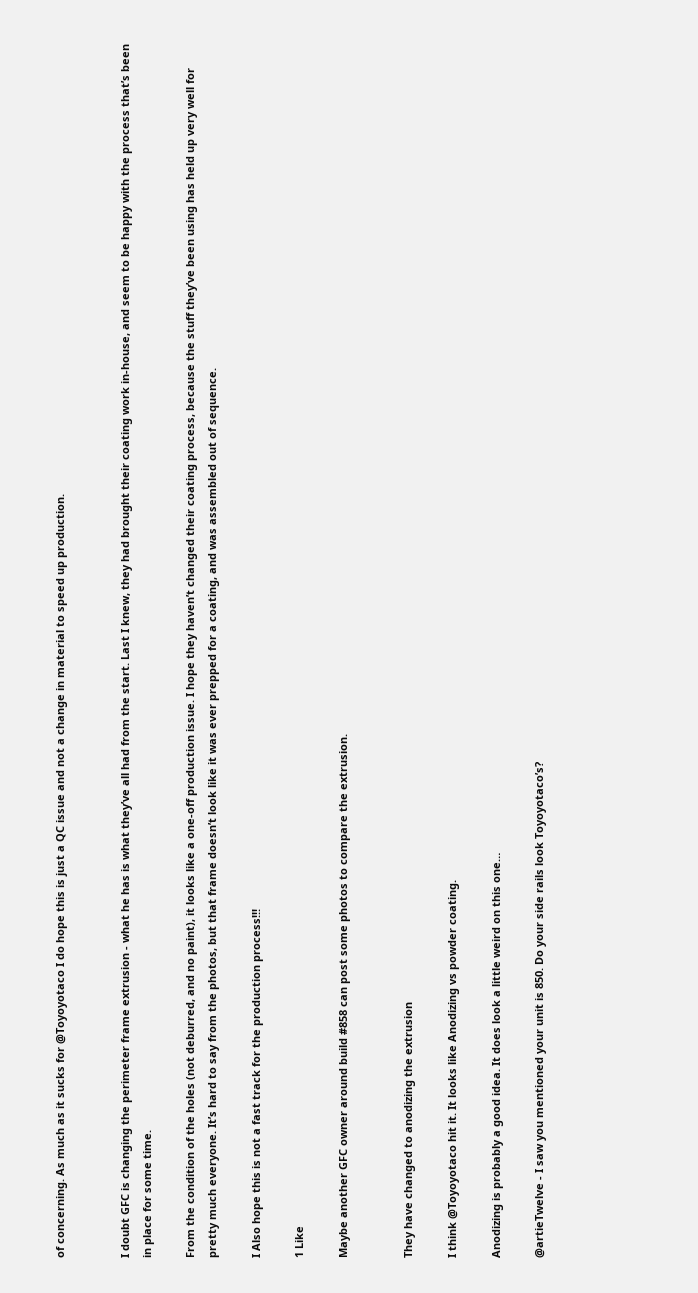of concerning. As much as it sucks for @Toyoyotaco I do hope this is just a QC issue and not a change in material to speed up production.


I doubt GFC is changing the perimeter frame extrusion - what he has is what they’ve all had from the start. Last I knew, they had brought their coating work in-house, and seem to be happy with the process that’s been in place for some time.

From the condition of the holes (not deburred, and no paint), it looks like a one-off production issue. I hope they haven’t changed their coating process, because the stuff they’ve been using has held up very well for pretty much everyone. It’s hard to say from the photos, but that frame doesn’t look like it was ever prepped for a coating, and was assembled out of sequence.

I Also hope this is not a fast track for the production process!!!

1 Like

Maybe another GFC owner around build #858 can post some photos to compare the extrusion.


They have changed to anodizing the extrusion

I think @Toyoyotaco hit it. It looks like Anodizing vs powder coating.

Anodizing is probably a good idea. It does look a little weird on this one…

@artieTwelve - I saw you mentioned your unit is 850. Do your side rails look Toyoyotaco’s?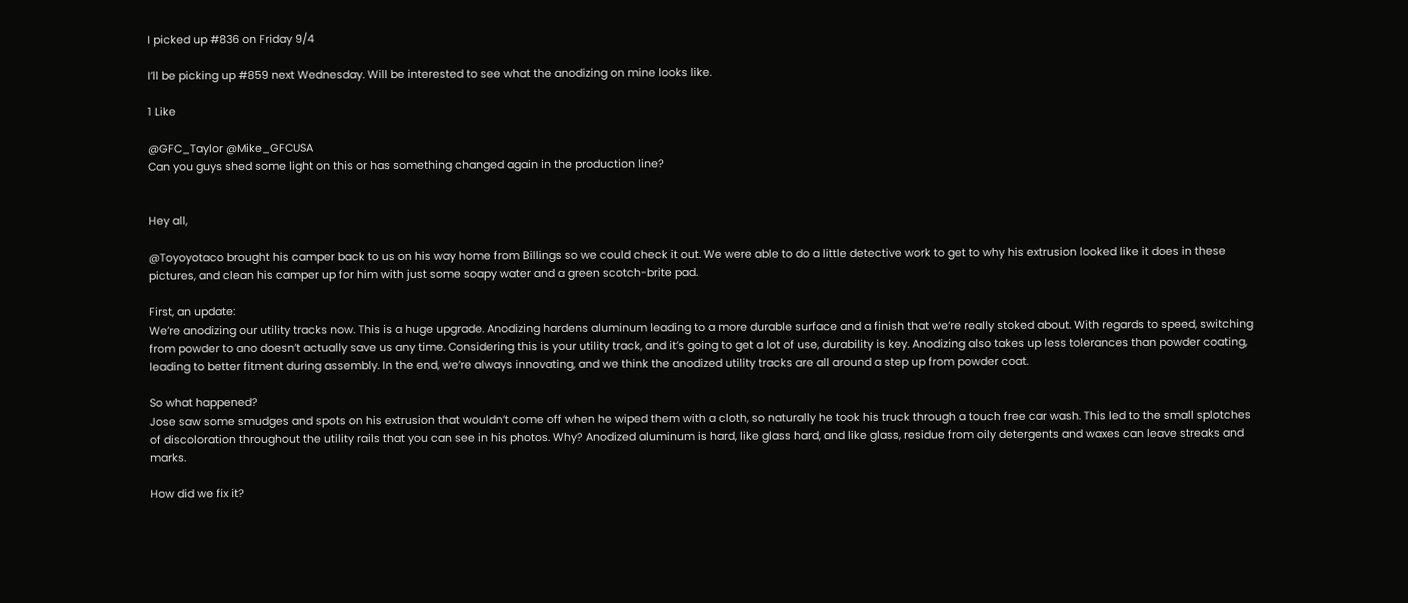I picked up #836 on Friday 9/4

I’ll be picking up #859 next Wednesday. Will be interested to see what the anodizing on mine looks like.

1 Like

@GFC_Taylor @Mike_GFCUSA
Can you guys shed some light on this or has something changed again in the production line?


Hey all,

@Toyoyotaco brought his camper back to us on his way home from Billings so we could check it out. We were able to do a little detective work to get to why his extrusion looked like it does in these pictures, and clean his camper up for him with just some soapy water and a green scotch-brite pad.

First, an update:
We’re anodizing our utility tracks now. This is a huge upgrade. Anodizing hardens aluminum leading to a more durable surface and a finish that we’re really stoked about. With regards to speed, switching from powder to ano doesn’t actually save us any time. Considering this is your utility track, and it’s going to get a lot of use, durability is key. Anodizing also takes up less tolerances than powder coating, leading to better fitment during assembly. In the end, we’re always innovating, and we think the anodized utility tracks are all around a step up from powder coat.

So what happened?
Jose saw some smudges and spots on his extrusion that wouldn’t come off when he wiped them with a cloth, so naturally he took his truck through a touch free car wash. This led to the small splotches of discoloration throughout the utility rails that you can see in his photos. Why? Anodized aluminum is hard, like glass hard, and like glass, residue from oily detergents and waxes can leave streaks and marks.

How did we fix it?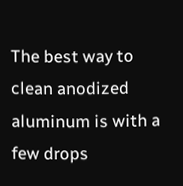The best way to clean anodized aluminum is with a few drops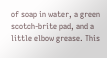of soap in water, a green scotch-brite pad, and a little elbow grease. This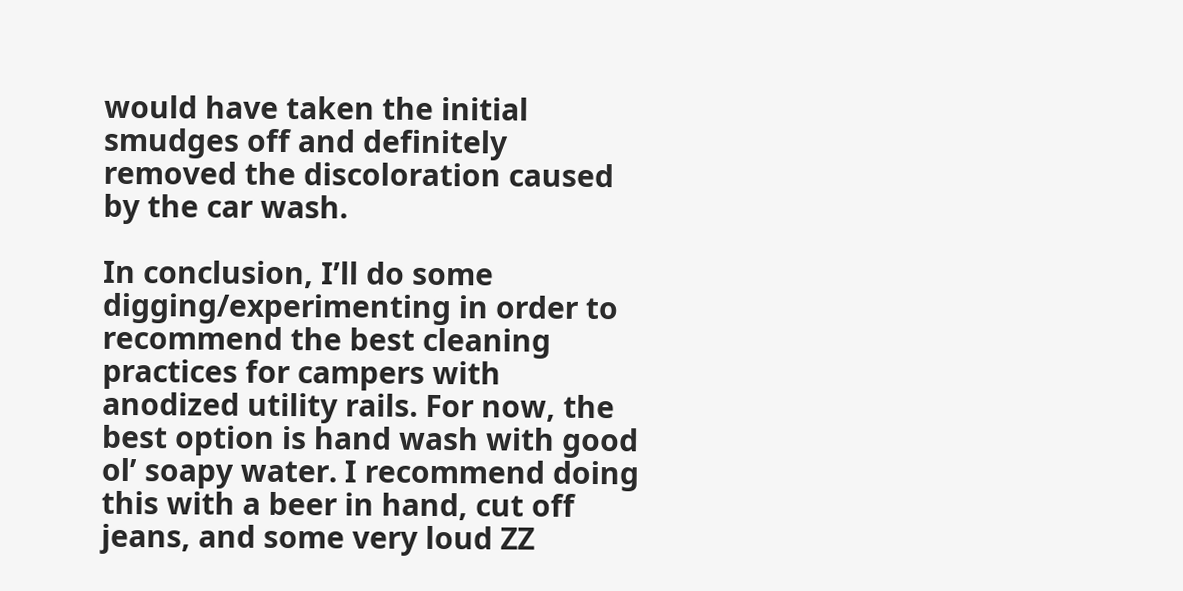would have taken the initial smudges off and definitely removed the discoloration caused by the car wash.

In conclusion, I’ll do some digging/experimenting in order to recommend the best cleaning practices for campers with anodized utility rails. For now, the best option is hand wash with good ol’ soapy water. I recommend doing this with a beer in hand, cut off jeans, and some very loud ZZ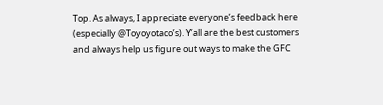Top. As always, I appreciate everyone’s feedback here (especially @Toyoyotaco’s). Y’all are the best customers and always help us figure out ways to make the GFC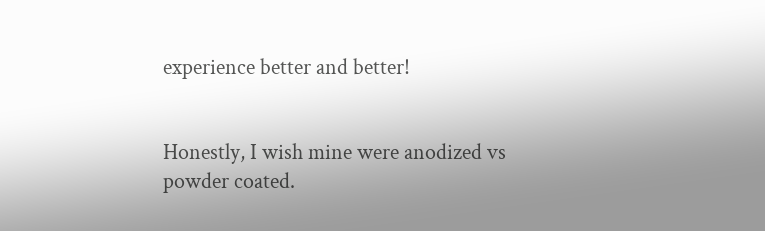experience better and better!


Honestly, I wish mine were anodized vs powder coated.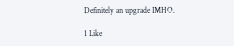Definitely an upgrade IMHO.

1 Like